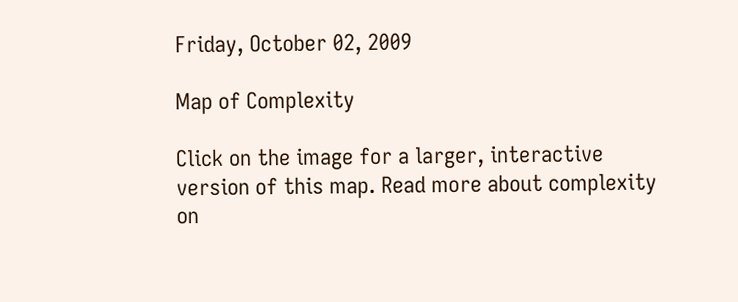Friday, October 02, 2009

Map of Complexity

Click on the image for a larger, interactive version of this map. Read more about complexity on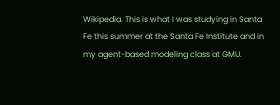Wikipedia. This is what I was studying in Santa Fe this summer at the Santa Fe Institute and in my agent-based modeling class at GMU.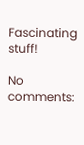Fascinating stuff!

No comments: